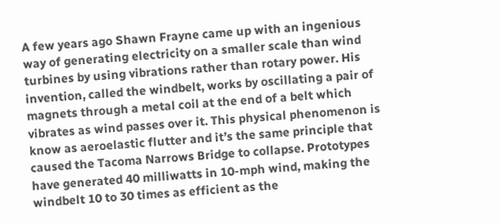A few years ago Shawn Frayne came up with an ingenious way of generating electricity on a smaller scale than wind turbines by using vibrations rather than rotary power. His invention, called the windbelt, works by oscillating a pair of magnets through a metal coil at the end of a belt which vibrates as wind passes over it. This physical phenomenon is know as aeroelastic flutter and it’s the same principle that caused the Tacoma Narrows Bridge to collapse. Prototypes have generated 40 milliwatts in 10-mph wind, making the windbelt 10 to 30 times as efficient as the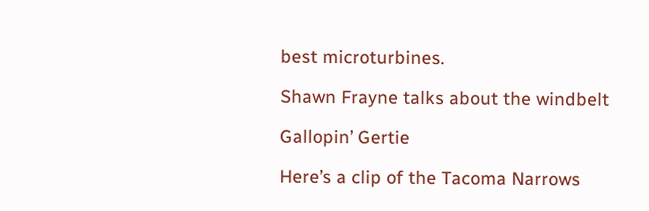best microturbines.

Shawn Frayne talks about the windbelt

Gallopin’ Gertie

Here’s a clip of the Tacoma Narrows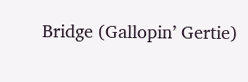Bridge (Gallopin’ Gertie)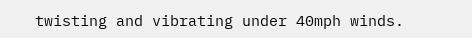twisting and vibrating under 40mph winds.